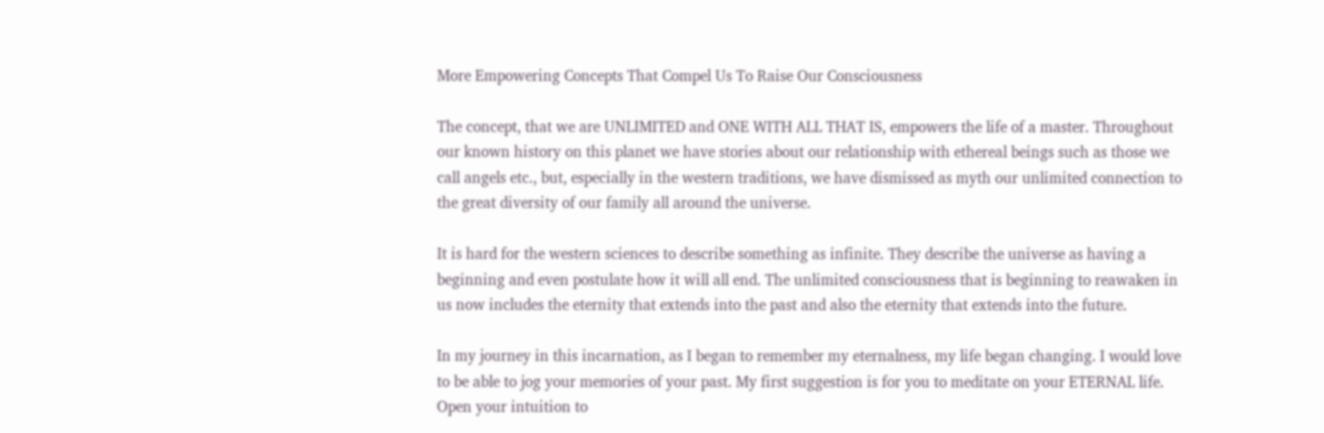More Empowering Concepts That Compel Us To Raise Our Consciousness

The concept, that we are UNLIMITED and ONE WITH ALL THAT IS, empowers the life of a master. Throughout our known history on this planet we have stories about our relationship with ethereal beings such as those we call angels etc., but, especially in the western traditions, we have dismissed as myth our unlimited connection to the great diversity of our family all around the universe.

It is hard for the western sciences to describe something as infinite. They describe the universe as having a beginning and even postulate how it will all end. The unlimited consciousness that is beginning to reawaken in us now includes the eternity that extends into the past and also the eternity that extends into the future.

In my journey in this incarnation, as I began to remember my eternalness, my life began changing. I would love to be able to jog your memories of your past. My first suggestion is for you to meditate on your ETERNAL life. Open your intuition to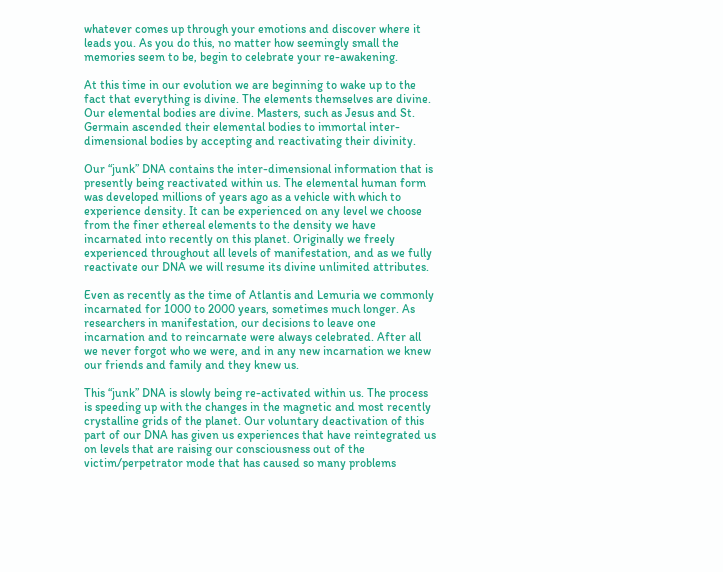whatever comes up through your emotions and discover where it leads you. As you do this, no matter how seemingly small the memories seem to be, begin to celebrate your re-awakening.

At this time in our evolution we are beginning to wake up to the fact that everything is divine. The elements themselves are divine. Our elemental bodies are divine. Masters, such as Jesus and St. Germain ascended their elemental bodies to immortal inter-dimensional bodies by accepting and reactivating their divinity.

Our “junk” DNA contains the inter-dimensional information that is presently being reactivated within us. The elemental human form was developed millions of years ago as a vehicle with which to experience density. It can be experienced on any level we choose from the finer ethereal elements to the density we have incarnated into recently on this planet. Originally we freely experienced throughout all levels of manifestation, and as we fully reactivate our DNA we will resume its divine unlimited attributes.

Even as recently as the time of Atlantis and Lemuria we commonly incarnated for 1000 to 2000 years, sometimes much longer. As researchers in manifestation, our decisions to leave one incarnation and to reincarnate were always celebrated. After all we never forgot who we were, and in any new incarnation we knew our friends and family and they knew us.

This “junk” DNA is slowly being re-activated within us. The process is speeding up with the changes in the magnetic and most recently crystalline grids of the planet. Our voluntary deactivation of this part of our DNA has given us experiences that have reintegrated us on levels that are raising our consciousness out of the victim/perpetrator mode that has caused so many problems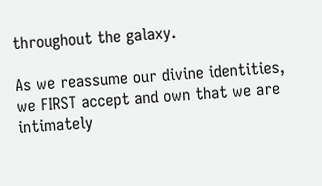throughout the galaxy.

As we reassume our divine identities, we FIRST accept and own that we are intimately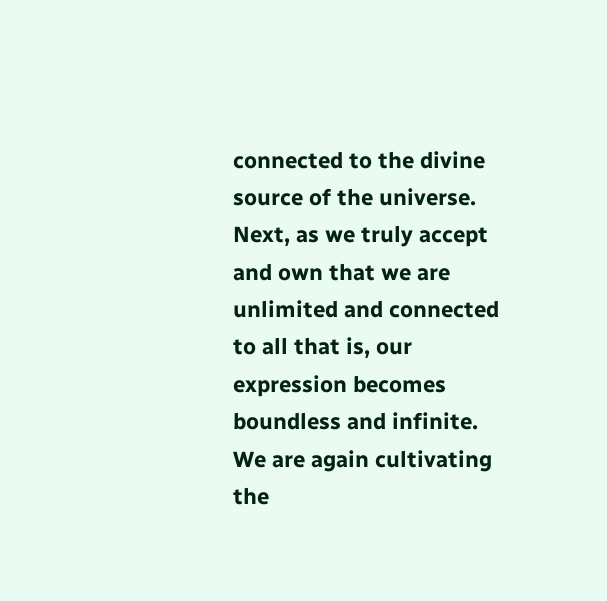connected to the divine source of the universe. Next, as we truly accept and own that we are unlimited and connected to all that is, our expression becomes boundless and infinite. We are again cultivating the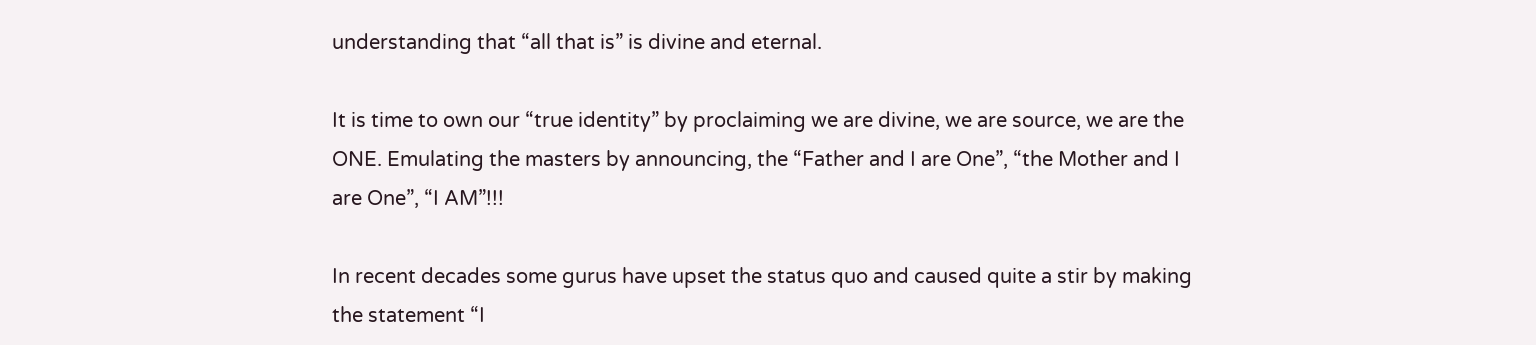understanding that “all that is” is divine and eternal.

It is time to own our “true identity” by proclaiming we are divine, we are source, we are the ONE. Emulating the masters by announcing, the “Father and I are One”, “the Mother and I are One”, “I AM”!!!

In recent decades some gurus have upset the status quo and caused quite a stir by making the statement “I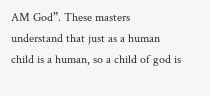AM God”. These masters understand that just as a human child is a human, so a child of god is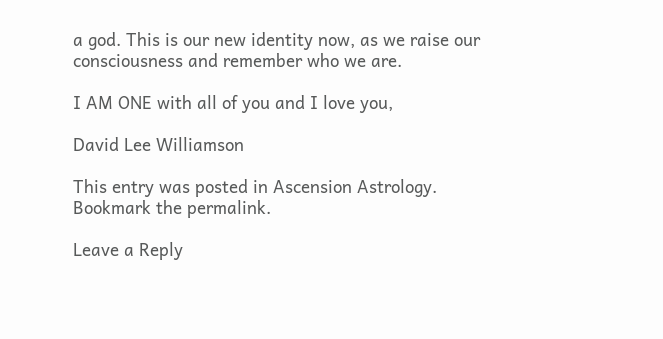a god. This is our new identity now, as we raise our consciousness and remember who we are.

I AM ONE with all of you and I love you,

David Lee Williamson

This entry was posted in Ascension Astrology. Bookmark the permalink.

Leave a Reply